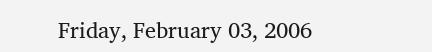Friday, February 03, 2006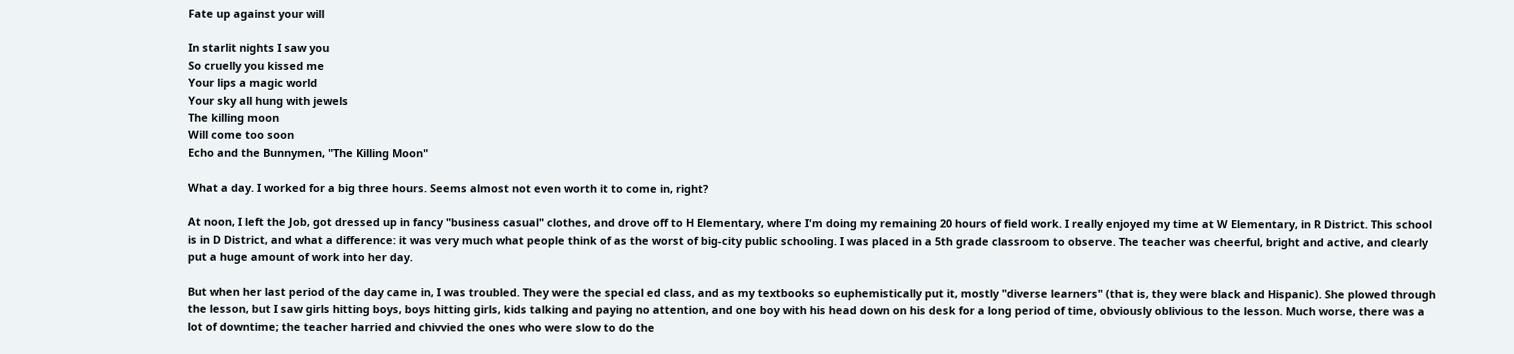Fate up against your will

In starlit nights I saw you
So cruelly you kissed me
Your lips a magic world
Your sky all hung with jewels
The killing moon
Will come too soon
Echo and the Bunnymen, "The Killing Moon"

What a day. I worked for a big three hours. Seems almost not even worth it to come in, right?

At noon, I left the Job, got dressed up in fancy "business casual" clothes, and drove off to H Elementary, where I'm doing my remaining 20 hours of field work. I really enjoyed my time at W Elementary, in R District. This school is in D District, and what a difference: it was very much what people think of as the worst of big-city public schooling. I was placed in a 5th grade classroom to observe. The teacher was cheerful, bright and active, and clearly put a huge amount of work into her day.

But when her last period of the day came in, I was troubled. They were the special ed class, and as my textbooks so euphemistically put it, mostly "diverse learners" (that is, they were black and Hispanic). She plowed through the lesson, but I saw girls hitting boys, boys hitting girls, kids talking and paying no attention, and one boy with his head down on his desk for a long period of time, obviously oblivious to the lesson. Much worse, there was a lot of downtime; the teacher harried and chivvied the ones who were slow to do the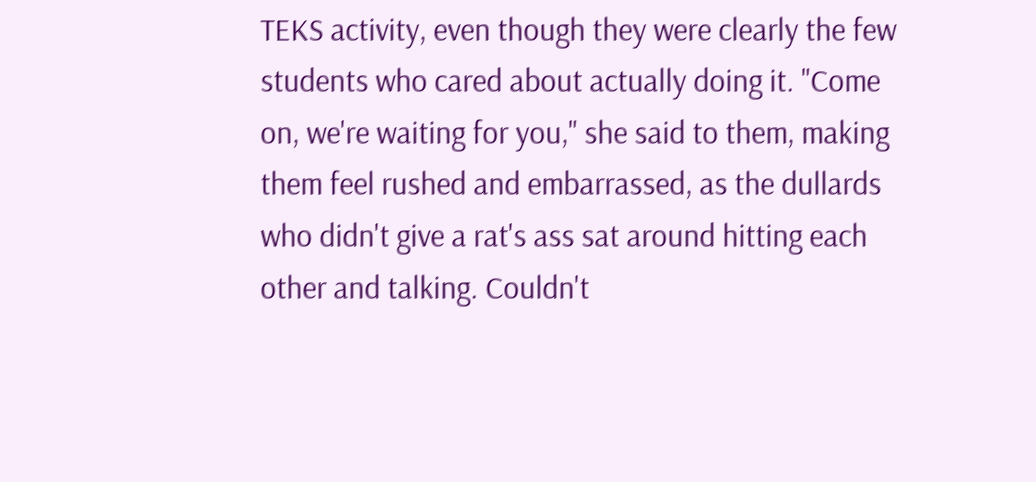TEKS activity, even though they were clearly the few students who cared about actually doing it. "Come on, we're waiting for you," she said to them, making them feel rushed and embarrassed, as the dullards who didn't give a rat's ass sat around hitting each other and talking. Couldn't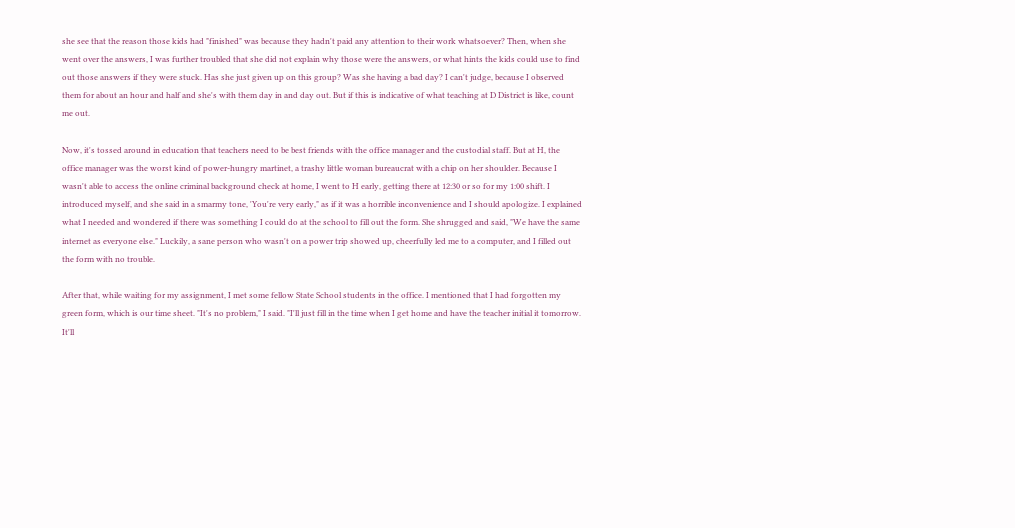she see that the reason those kids had "finished" was because they hadn't paid any attention to their work whatsoever? Then, when she went over the answers, I was further troubled that she did not explain why those were the answers, or what hints the kids could use to find out those answers if they were stuck. Has she just given up on this group? Was she having a bad day? I can't judge, because I observed them for about an hour and half and she's with them day in and day out. But if this is indicative of what teaching at D District is like, count me out.

Now, it's tossed around in education that teachers need to be best friends with the office manager and the custodial staff. But at H, the office manager was the worst kind of power-hungry martinet, a trashy little woman bureaucrat with a chip on her shoulder. Because I wasn't able to access the online criminal background check at home, I went to H early, getting there at 12:30 or so for my 1:00 shift. I introduced myself, and she said in a smarmy tone, 'You're very early," as if it was a horrible inconvenience and I should apologize. I explained what I needed and wondered if there was something I could do at the school to fill out the form. She shrugged and said, "We have the same internet as everyone else." Luckily, a sane person who wasn't on a power trip showed up, cheerfully led me to a computer, and I filled out the form with no trouble.

After that, while waiting for my assignment, I met some fellow State School students in the office. I mentioned that I had forgotten my green form, which is our time sheet. "It's no problem," I said. "I'll just fill in the time when I get home and have the teacher initial it tomorrow. It'll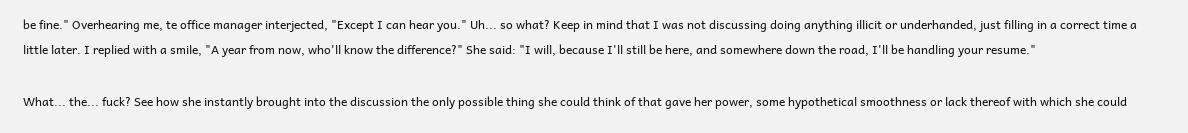be fine." Overhearing me, te office manager interjected, "Except I can hear you." Uh... so what? Keep in mind that I was not discussing doing anything illicit or underhanded, just filling in a correct time a little later. I replied with a smile, "A year from now, who'll know the difference?" She said: "I will, because I'll still be here, and somewhere down the road, I'll be handling your resume."

What... the... fuck? See how she instantly brought into the discussion the only possible thing she could think of that gave her power, some hypothetical smoothness or lack thereof with which she could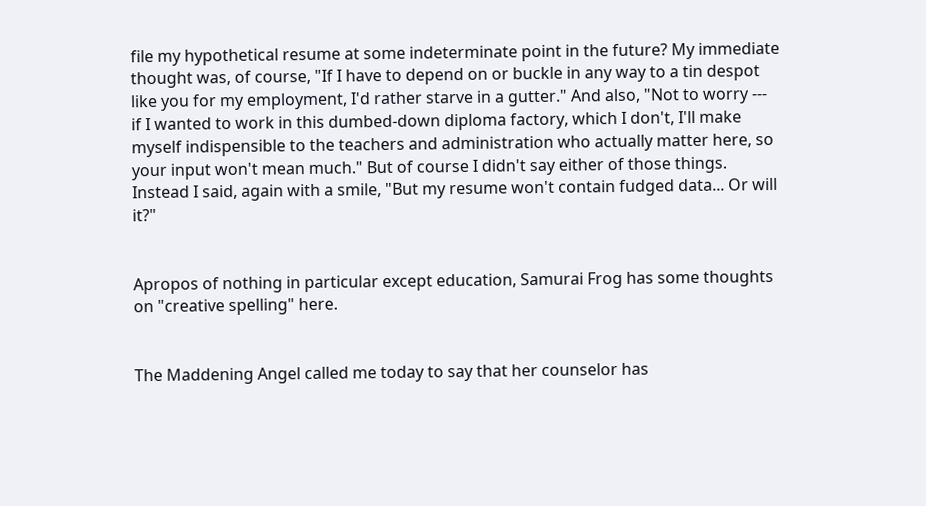file my hypothetical resume at some indeterminate point in the future? My immediate thought was, of course, "If I have to depend on or buckle in any way to a tin despot like you for my employment, I'd rather starve in a gutter." And also, "Not to worry --- if I wanted to work in this dumbed-down diploma factory, which I don't, I'll make myself indispensible to the teachers and administration who actually matter here, so your input won't mean much." But of course I didn't say either of those things. Instead I said, again with a smile, "But my resume won't contain fudged data... Or will it?"


Apropos of nothing in particular except education, Samurai Frog has some thoughts on "creative spelling" here.


The Maddening Angel called me today to say that her counselor has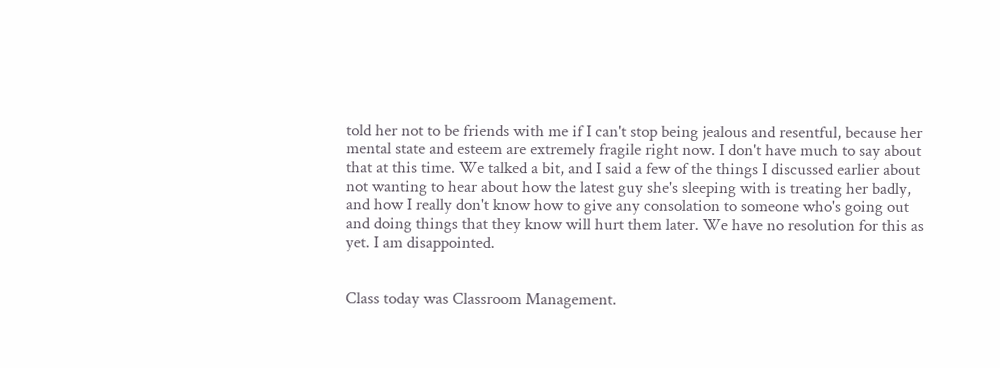told her not to be friends with me if I can't stop being jealous and resentful, because her mental state and esteem are extremely fragile right now. I don't have much to say about that at this time. We talked a bit, and I said a few of the things I discussed earlier about not wanting to hear about how the latest guy she's sleeping with is treating her badly, and how I really don't know how to give any consolation to someone who's going out and doing things that they know will hurt them later. We have no resolution for this as yet. I am disappointed.


Class today was Classroom Management.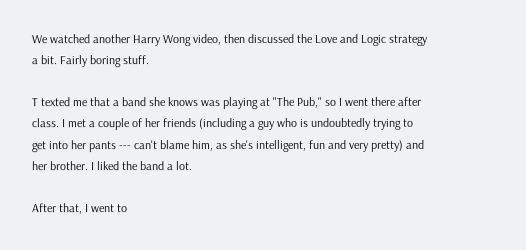We watched another Harry Wong video, then discussed the Love and Logic strategy a bit. Fairly boring stuff.

T texted me that a band she knows was playing at "The Pub," so I went there after class. I met a couple of her friends (including a guy who is undoubtedly trying to get into her pants --- can't blame him, as she's intelligent, fun and very pretty) and her brother. I liked the band a lot.

After that, I went to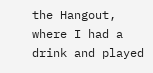the Hangout, where I had a drink and played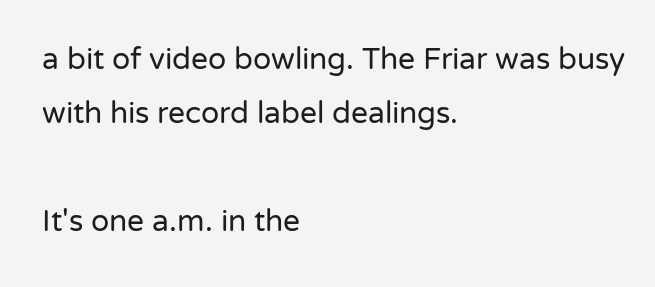a bit of video bowling. The Friar was busy with his record label dealings.

It's one a.m. in the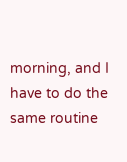morning, and I have to do the same routine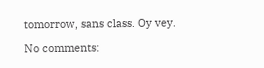tomorrow, sans class. Oy vey.

No comments: